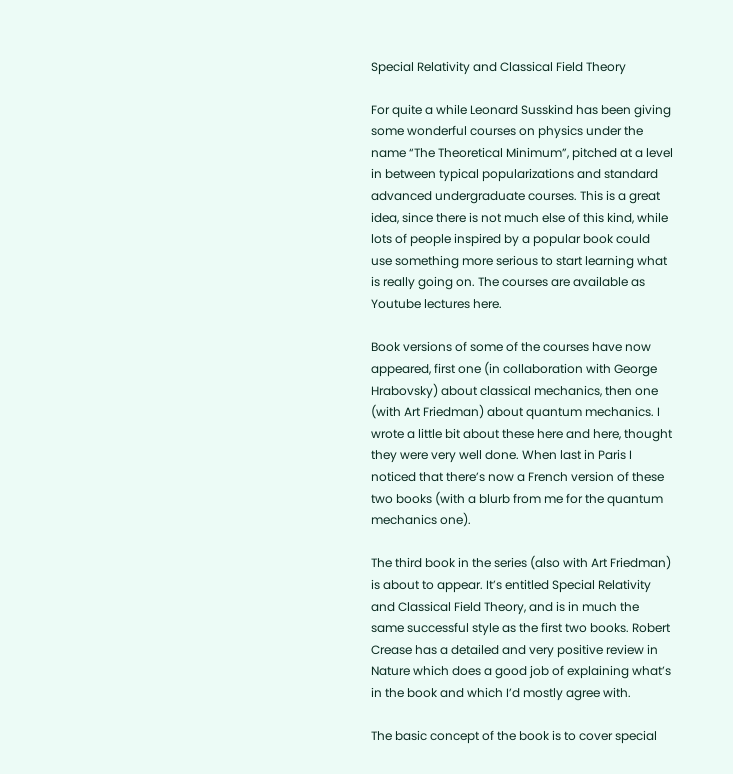Special Relativity and Classical Field Theory

For quite a while Leonard Susskind has been giving some wonderful courses on physics under the name “The Theoretical Minimum”, pitched at a level in between typical popularizations and standard advanced undergraduate courses. This is a great idea, since there is not much else of this kind, while lots of people inspired by a popular book could use something more serious to start learning what is really going on. The courses are available as Youtube lectures here.

Book versions of some of the courses have now appeared, first one (in collaboration with George Hrabovsky) about classical mechanics, then one (with Art Friedman) about quantum mechanics. I wrote a little bit about these here and here, thought they were very well done. When last in Paris I noticed that there’s now a French version of these two books (with a blurb from me for the quantum mechanics one).

The third book in the series (also with Art Friedman) is about to appear. It’s entitled Special Relativity and Classical Field Theory, and is in much the same successful style as the first two books. Robert Crease has a detailed and very positive review in Nature which does a good job of explaining what’s in the book and which I’d mostly agree with.

The basic concept of the book is to cover special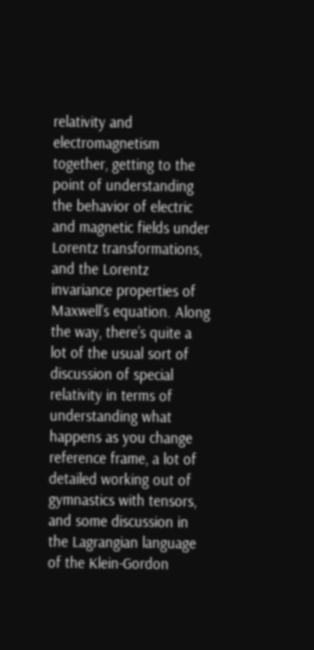relativity and electromagnetism together, getting to the point of understanding the behavior of electric and magnetic fields under Lorentz transformations, and the Lorentz invariance properties of Maxwell’s equation. Along the way, there’s quite a lot of the usual sort of discussion of special relativity in terms of understanding what happens as you change reference frame, a lot of detailed working out of gymnastics with tensors, and some discussion in the Lagrangian language of the Klein-Gordon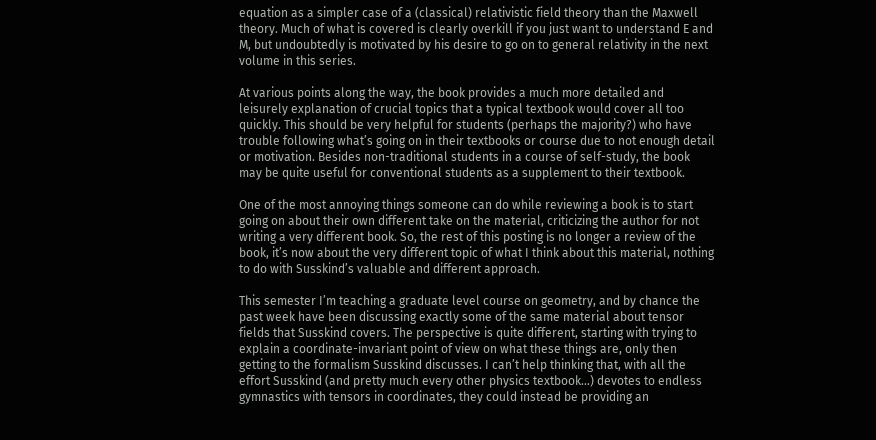equation as a simpler case of a (classical) relativistic field theory than the Maxwell theory. Much of what is covered is clearly overkill if you just want to understand E and M, but undoubtedly is motivated by his desire to go on to general relativity in the next volume in this series.

At various points along the way, the book provides a much more detailed and leisurely explanation of crucial topics that a typical textbook would cover all too quickly. This should be very helpful for students (perhaps the majority?) who have trouble following what’s going on in their textbooks or course due to not enough detail or motivation. Besides non-traditional students in a course of self-study, the book may be quite useful for conventional students as a supplement to their textbook.

One of the most annoying things someone can do while reviewing a book is to start going on about their own different take on the material, criticizing the author for not writing a very different book. So, the rest of this posting is no longer a review of the book, it’s now about the very different topic of what I think about this material, nothing to do with Susskind’s valuable and different approach.

This semester I’m teaching a graduate level course on geometry, and by chance the past week have been discussing exactly some of the same material about tensor fields that Susskind covers. The perspective is quite different, starting with trying to explain a coordinate-invariant point of view on what these things are, only then getting to the formalism Susskind discusses. I can’t help thinking that, with all the effort Susskind (and pretty much every other physics textbook…) devotes to endless gymnastics with tensors in coordinates, they could instead be providing an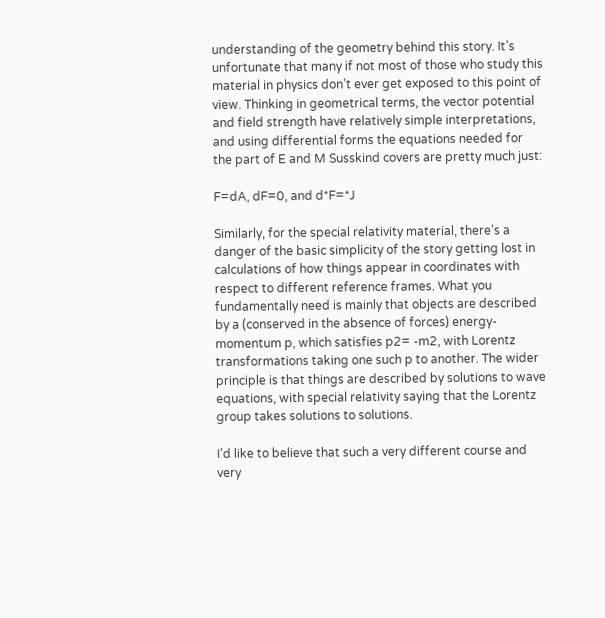understanding of the geometry behind this story. It’s unfortunate that many if not most of those who study this material in physics don’t ever get exposed to this point of view. Thinking in geometrical terms, the vector potential and field strength have relatively simple interpretations, and using differential forms the equations needed for the part of E and M Susskind covers are pretty much just:

F=dA, dF=0, and d*F=*J

Similarly, for the special relativity material, there’s a danger of the basic simplicity of the story getting lost in calculations of how things appear in coordinates with respect to different reference frames. What you fundamentally need is mainly that objects are described by a (conserved in the absence of forces) energy-momentum p, which satisfies p2= -m2, with Lorentz transformations taking one such p to another. The wider principle is that things are described by solutions to wave equations, with special relativity saying that the Lorentz group takes solutions to solutions.

I’d like to believe that such a very different course and very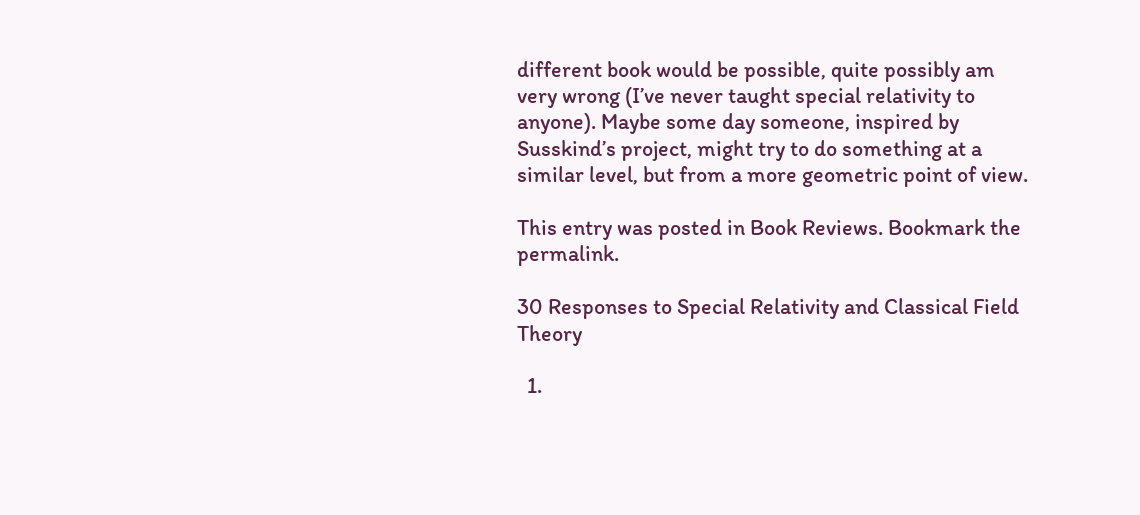different book would be possible, quite possibly am very wrong (I’ve never taught special relativity to anyone). Maybe some day someone, inspired by Susskind’s project, might try to do something at a similar level, but from a more geometric point of view.

This entry was posted in Book Reviews. Bookmark the permalink.

30 Responses to Special Relativity and Classical Field Theory

  1.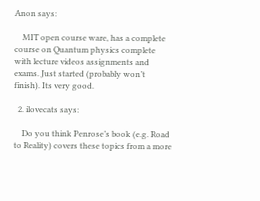Anon says:

    MIT open course ware, has a complete course on Quantum physics complete with lecture videos assignments and exams. Just started (probably won’t finish). Its very good.

  2. ilovecats says:

    Do you think Penrose’s book (e.g. Road to Reality) covers these topics from a more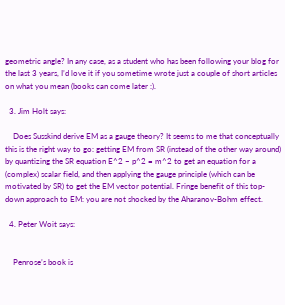geometric angle? In any case, as a student who has been following your blog for the last 3 years, I’d love it if you sometime wrote just a couple of short articles on what you mean (books can come later :).

  3. Jim Holt says:

    Does Susskind derive EM as a gauge theory? It seems to me that conceptually this is the right way to go: getting EM from SR (instead of the other way around) by quantizing the SR equation E^2 – p^2 = m^2 to get an equation for a (complex) scalar field, and then applying the gauge principle (which can be motivated by SR) to get the EM vector potential. Fringe benefit of this top-down approach to EM: you are not shocked by the Aharanov-Bohm effect.

  4. Peter Woit says:


    Penrose’s book is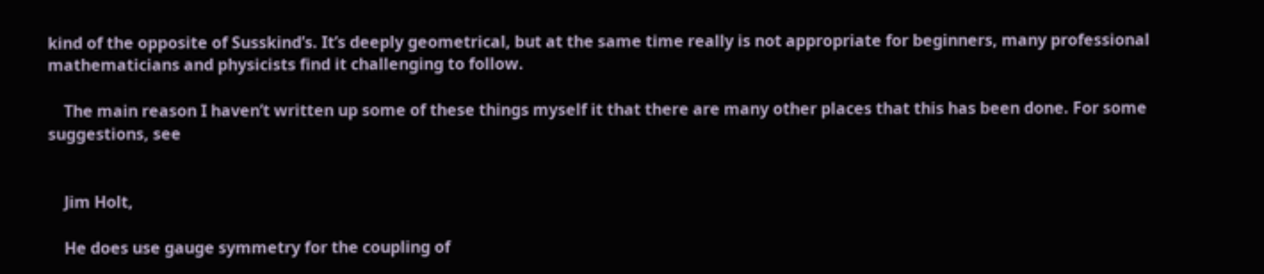kind of the opposite of Susskind’s. It’s deeply geometrical, but at the same time really is not appropriate for beginners, many professional mathematicians and physicists find it challenging to follow.

    The main reason I haven’t written up some of these things myself it that there are many other places that this has been done. For some suggestions, see


    Jim Holt,

    He does use gauge symmetry for the coupling of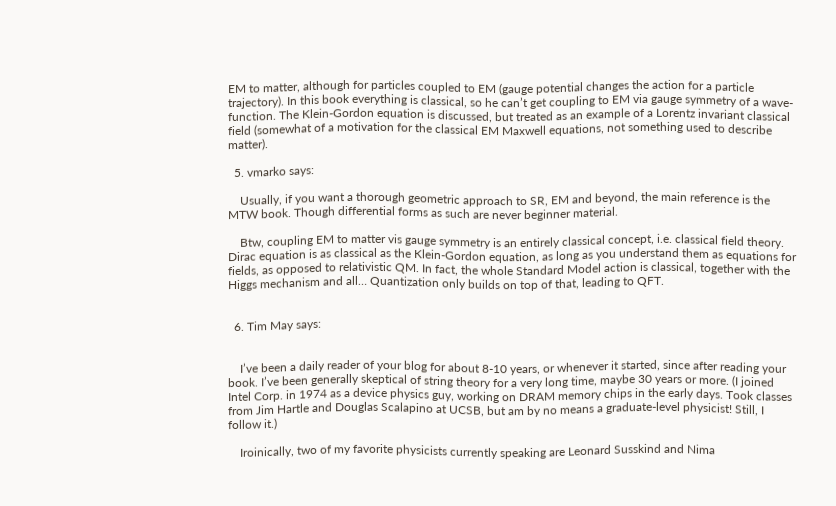EM to matter, although for particles coupled to EM (gauge potential changes the action for a particle trajectory). In this book everything is classical, so he can’t get coupling to EM via gauge symmetry of a wave-function. The Klein-Gordon equation is discussed, but treated as an example of a Lorentz invariant classical field (somewhat of a motivation for the classical EM Maxwell equations, not something used to describe matter).

  5. vmarko says:

    Usually, if you want a thorough geometric approach to SR, EM and beyond, the main reference is the MTW book. Though differential forms as such are never beginner material.

    Btw, coupling EM to matter vis gauge symmetry is an entirely classical concept, i.e. classical field theory. Dirac equation is as classical as the Klein-Gordon equation, as long as you understand them as equations for fields, as opposed to relativistic QM. In fact, the whole Standard Model action is classical, together with the Higgs mechanism and all… Quantization only builds on top of that, leading to QFT.


  6. Tim May says:


    I’ve been a daily reader of your blog for about 8-10 years, or whenever it started, since after reading your book. I’ve been generally skeptical of string theory for a very long time, maybe 30 years or more. (I joined Intel Corp. in 1974 as a device physics guy, working on DRAM memory chips in the early days. Took classes from Jim Hartle and Douglas Scalapino at UCSB, but am by no means a graduate-level physicist! Still, I follow it.)

    Iroinically, two of my favorite physicists currently speaking are Leonard Susskind and Nima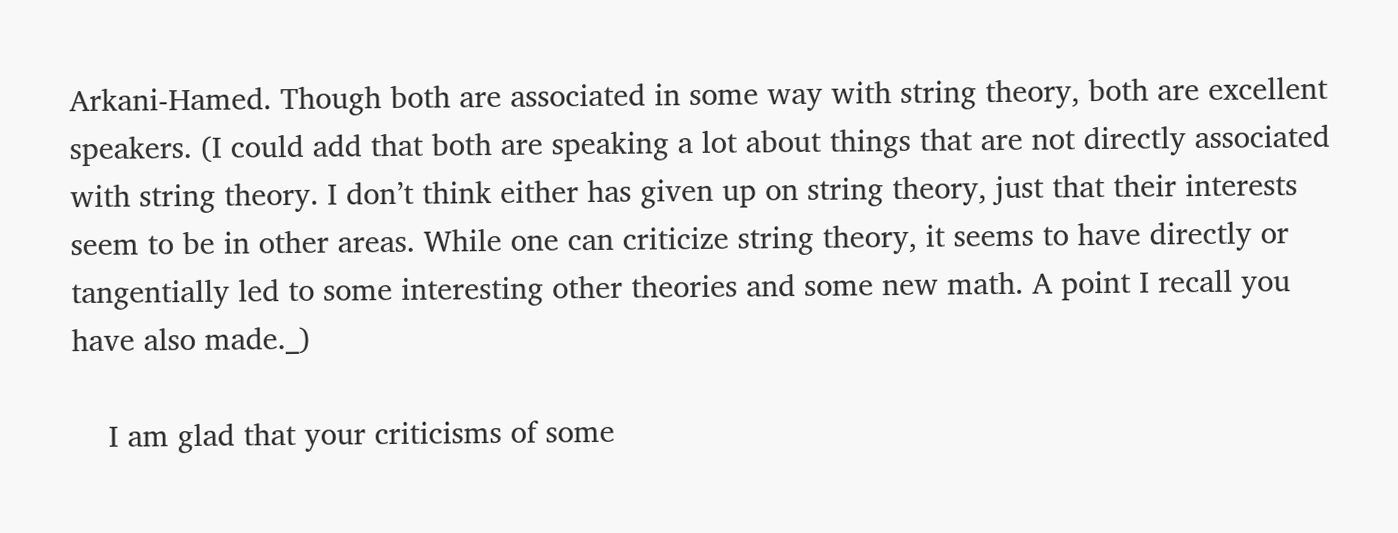Arkani-Hamed. Though both are associated in some way with string theory, both are excellent speakers. (I could add that both are speaking a lot about things that are not directly associated with string theory. I don’t think either has given up on string theory, just that their interests seem to be in other areas. While one can criticize string theory, it seems to have directly or tangentially led to some interesting other theories and some new math. A point I recall you have also made._)

    I am glad that your criticisms of some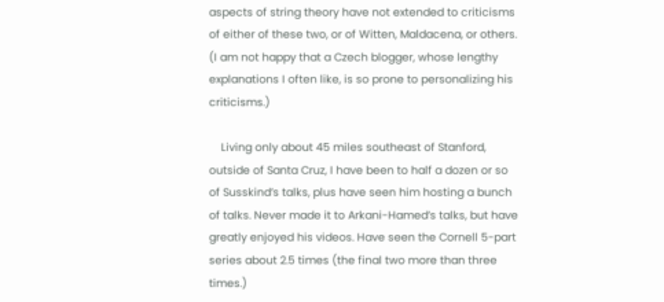aspects of string theory have not extended to criticisms of either of these two, or of Witten, Maldacena, or others. (I am not happy that a Czech blogger, whose lengthy explanations I often like, is so prone to personalizing his criticisms.)

    Living only about 45 miles southeast of Stanford, outside of Santa Cruz, I have been to half a dozen or so of Susskind’s talks, plus have seen him hosting a bunch of talks. Never made it to Arkani-Hamed’s talks, but have greatly enjoyed his videos. Have seen the Cornell 5-part series about 2.5 times (the final two more than three times.)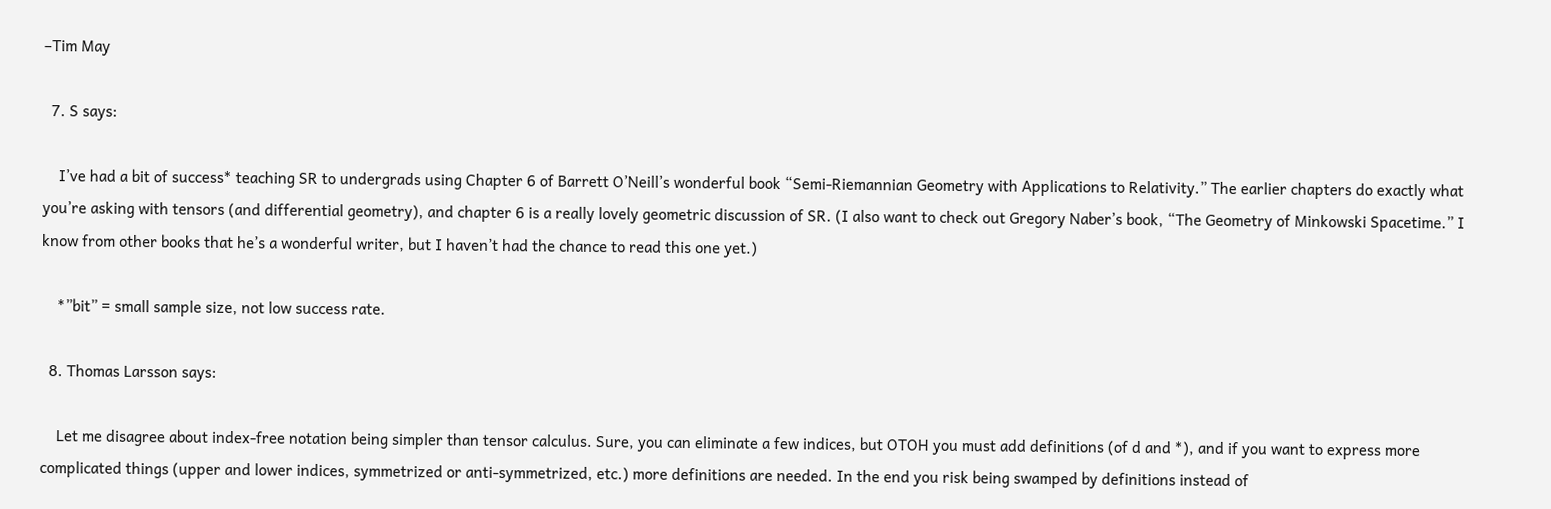–Tim May

  7. S says:

    I’ve had a bit of success* teaching SR to undergrads using Chapter 6 of Barrett O’Neill’s wonderful book “Semi-Riemannian Geometry with Applications to Relativity.” The earlier chapters do exactly what you’re asking with tensors (and differential geometry), and chapter 6 is a really lovely geometric discussion of SR. (I also want to check out Gregory Naber’s book, “The Geometry of Minkowski Spacetime.” I know from other books that he’s a wonderful writer, but I haven’t had the chance to read this one yet.)

    *”bit” = small sample size, not low success rate.

  8. Thomas Larsson says:

    Let me disagree about index-free notation being simpler than tensor calculus. Sure, you can eliminate a few indices, but OTOH you must add definitions (of d and *), and if you want to express more complicated things (upper and lower indices, symmetrized or anti-symmetrized, etc.) more definitions are needed. In the end you risk being swamped by definitions instead of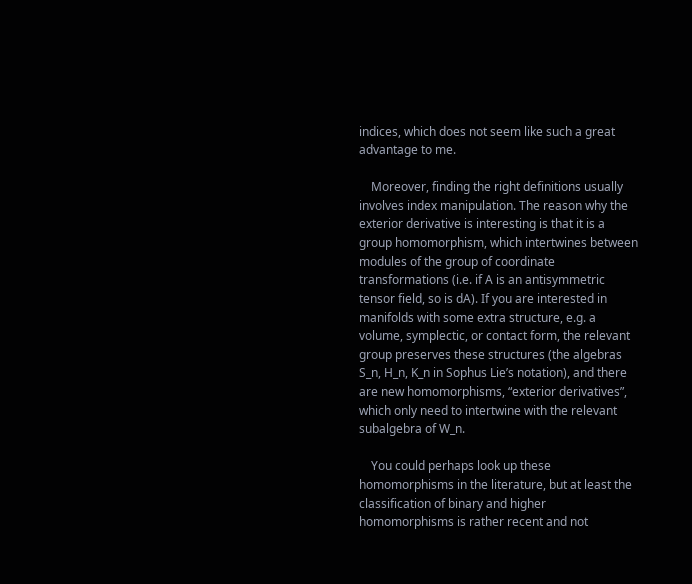indices, which does not seem like such a great advantage to me.

    Moreover, finding the right definitions usually involves index manipulation. The reason why the exterior derivative is interesting is that it is a group homomorphism, which intertwines between modules of the group of coordinate transformations (i.e. if A is an antisymmetric tensor field, so is dA). If you are interested in manifolds with some extra structure, e.g. a volume, symplectic, or contact form, the relevant group preserves these structures (the algebras S_n, H_n, K_n in Sophus Lie’s notation), and there are new homomorphisms, “exterior derivatives”, which only need to intertwine with the relevant subalgebra of W_n.

    You could perhaps look up these homomorphisms in the literature, but at least the classification of binary and higher homomorphisms is rather recent and not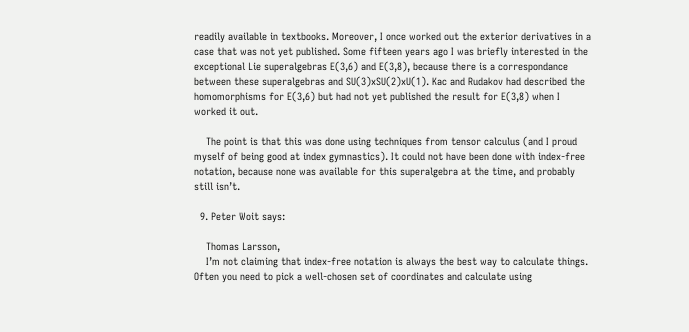readily available in textbooks. Moreover, I once worked out the exterior derivatives in a case that was not yet published. Some fifteen years ago I was briefly interested in the exceptional Lie superalgebras E(3,6) and E(3,8), because there is a correspondance between these superalgebras and SU(3)xSU(2)xU(1). Kac and Rudakov had described the homomorphisms for E(3,6) but had not yet published the result for E(3,8) when I worked it out.

    The point is that this was done using techniques from tensor calculus (and I proud myself of being good at index gymnastics). It could not have been done with index-free notation, because none was available for this superalgebra at the time, and probably still isn’t.

  9. Peter Woit says:

    Thomas Larsson,
    I’m not claiming that index-free notation is always the best way to calculate things. Often you need to pick a well-chosen set of coordinates and calculate using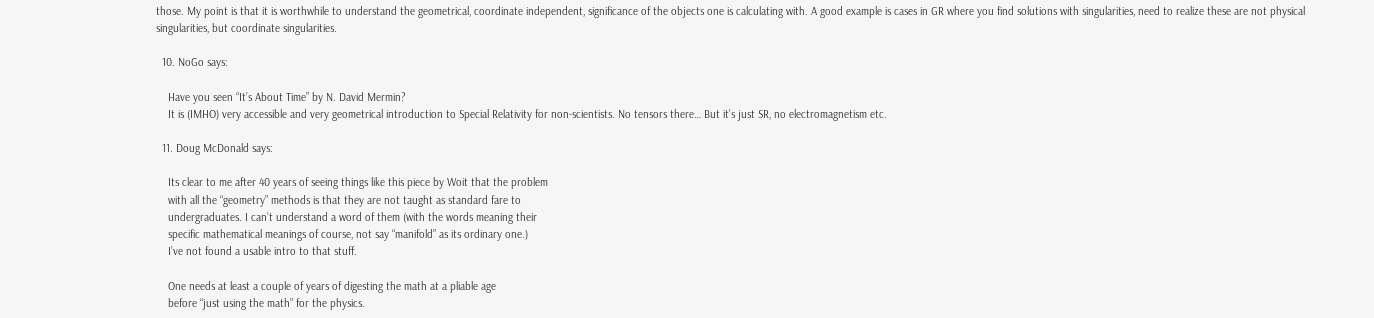those. My point is that it is worthwhile to understand the geometrical, coordinate independent, significance of the objects one is calculating with. A good example is cases in GR where you find solutions with singularities, need to realize these are not physical singularities, but coordinate singularities.

  10. NoGo says:

    Have you seen “It’s About Time” by N. David Mermin?
    It is (IMHO) very accessible and very geometrical introduction to Special Relativity for non-scientists. No tensors there… But it’s just SR, no electromagnetism etc.

  11. Doug McDonald says:

    Its clear to me after 40 years of seeing things like this piece by Woit that the problem
    with all the “geometry” methods is that they are not taught as standard fare to
    undergraduates. I can’t understand a word of them (with the words meaning their
    specific mathematical meanings of course, not say “manifold” as its ordinary one.)
    I’ve not found a usable intro to that stuff.

    One needs at least a couple of years of digesting the math at a pliable age
    before “just using the math” for the physics.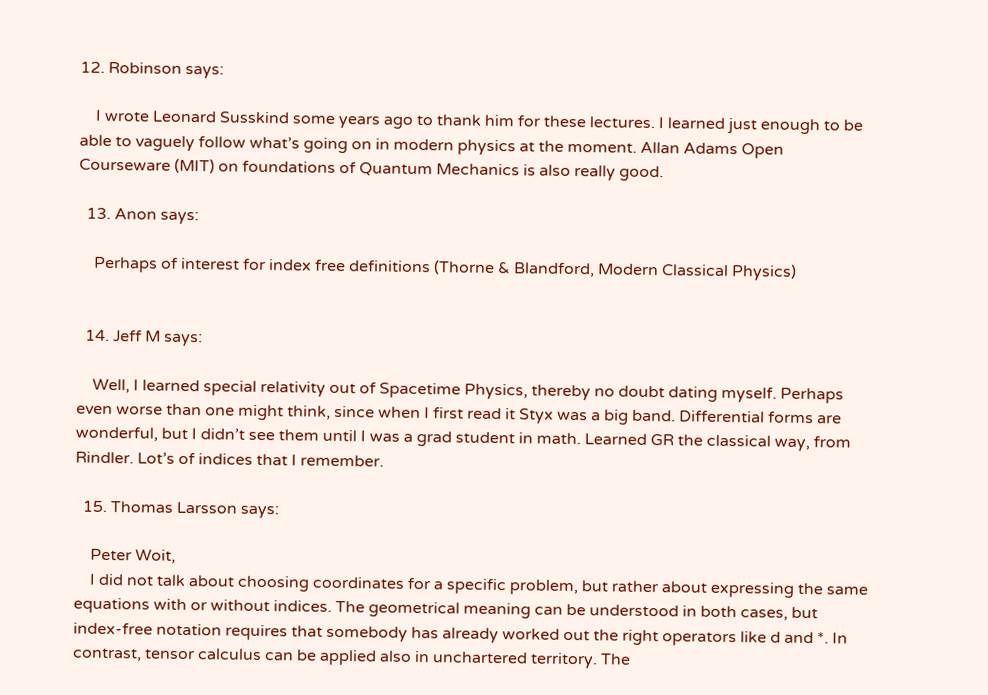12. Robinson says:

    I wrote Leonard Susskind some years ago to thank him for these lectures. I learned just enough to be able to vaguely follow what’s going on in modern physics at the moment. Allan Adams Open Courseware (MIT) on foundations of Quantum Mechanics is also really good.

  13. Anon says:

    Perhaps of interest for index free definitions (Thorne & Blandford, Modern Classical Physics)


  14. Jeff M says:

    Well, I learned special relativity out of Spacetime Physics, thereby no doubt dating myself. Perhaps even worse than one might think, since when I first read it Styx was a big band. Differential forms are wonderful, but I didn’t see them until I was a grad student in math. Learned GR the classical way, from Rindler. Lot’s of indices that I remember.

  15. Thomas Larsson says:

    Peter Woit,
    I did not talk about choosing coordinates for a specific problem, but rather about expressing the same equations with or without indices. The geometrical meaning can be understood in both cases, but index-free notation requires that somebody has already worked out the right operators like d and *. In contrast, tensor calculus can be applied also in unchartered territory. The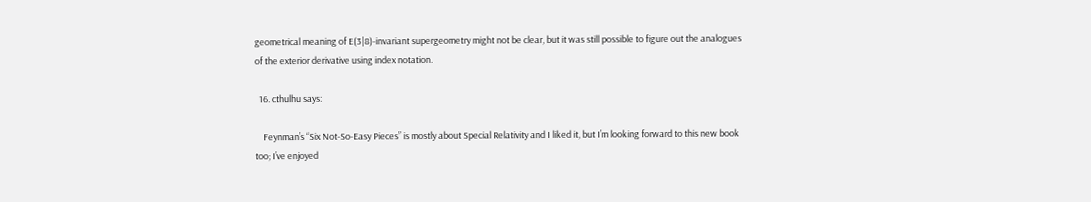geometrical meaning of E(3|8)-invariant supergeometry might not be clear, but it was still possible to figure out the analogues of the exterior derivative using index notation.

  16. cthulhu says:

    Feynman’s “Six Not-So-Easy Pieces” is mostly about Special Relativity and I liked it, but I’m looking forward to this new book too; I’ve enjoyed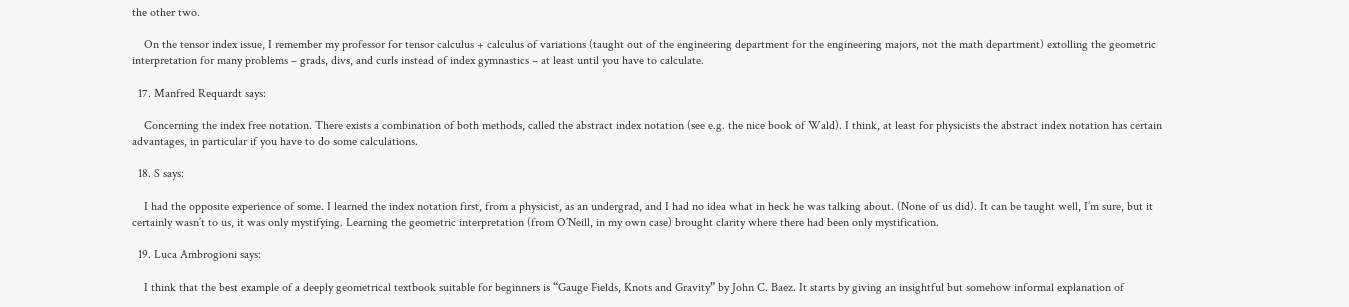the other two.

    On the tensor index issue, I remember my professor for tensor calculus + calculus of variations (taught out of the engineering department for the engineering majors, not the math department) extolling the geometric interpretation for many problems – grads, divs, and curls instead of index gymnastics – at least until you have to calculate.

  17. Manfred Requardt says:

    Concerning the index free notation. There exists a combination of both methods, called the abstract index notation (see e.g. the nice book of Wald). I think, at least for physicists the abstract index notation has certain advantages, in particular if you have to do some calculations.

  18. S says:

    I had the opposite experience of some. I learned the index notation first, from a physicist, as an undergrad, and I had no idea what in heck he was talking about. (None of us did). It can be taught well, I’m sure, but it certainly wasn’t to us, it was only mystifying. Learning the geometric interpretation (from O’Neill, in my own case) brought clarity where there had been only mystification.

  19. Luca Ambrogioni says:

    I think that the best example of a deeply geometrical textbook suitable for beginners is “Gauge Fields, Knots and Gravity” by John C. Baez. It starts by giving an insightful but somehow informal explanation of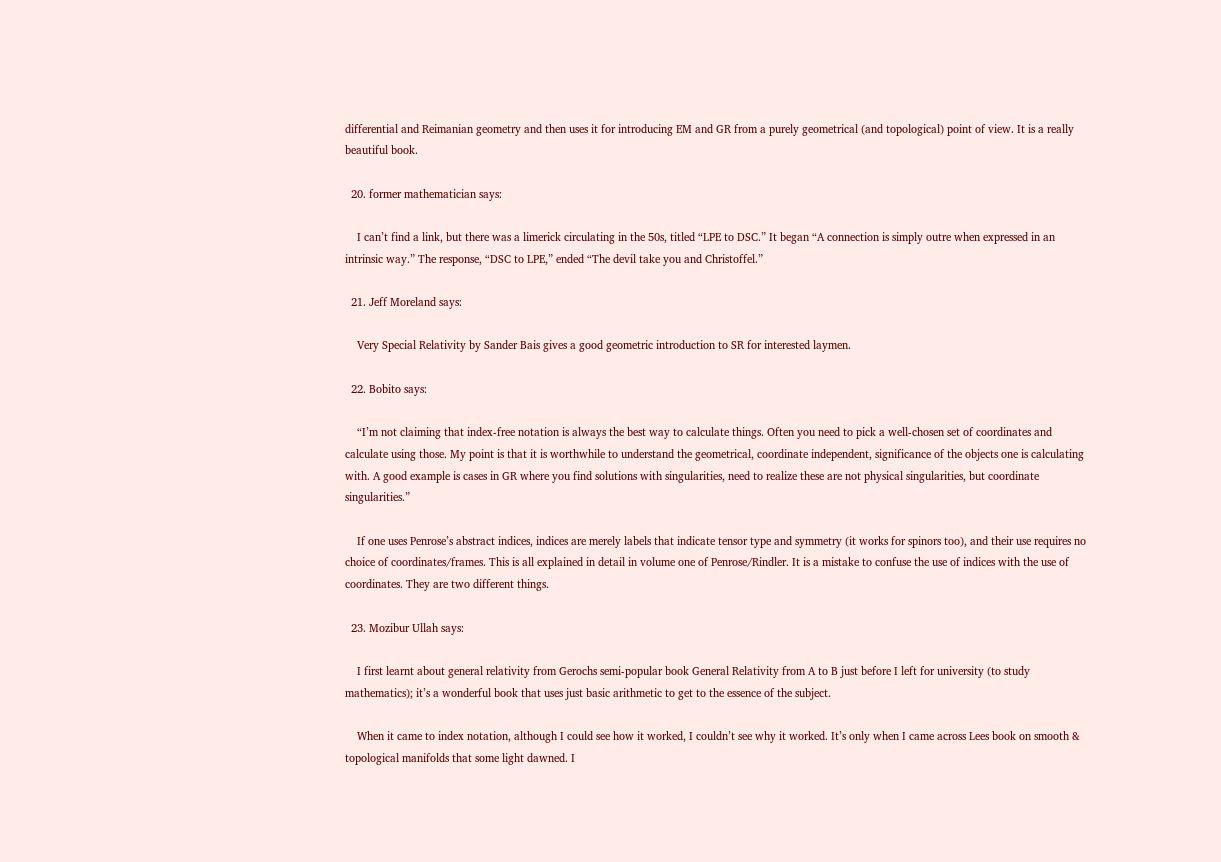differential and Reimanian geometry and then uses it for introducing EM and GR from a purely geometrical (and topological) point of view. It is a really beautiful book.

  20. former mathematician says:

    I can’t find a link, but there was a limerick circulating in the 50s, titled “LPE to DSC.” It began “A connection is simply outre when expressed in an intrinsic way.” The response, “DSC to LPE,” ended “The devil take you and Christoffel.”

  21. Jeff Moreland says:

    Very Special Relativity by Sander Bais gives a good geometric introduction to SR for interested laymen.

  22. Bobito says:

    “I’m not claiming that index-free notation is always the best way to calculate things. Often you need to pick a well-chosen set of coordinates and calculate using those. My point is that it is worthwhile to understand the geometrical, coordinate independent, significance of the objects one is calculating with. A good example is cases in GR where you find solutions with singularities, need to realize these are not physical singularities, but coordinate singularities.”

    If one uses Penrose’s abstract indices, indices are merely labels that indicate tensor type and symmetry (it works for spinors too), and their use requires no choice of coordinates/frames. This is all explained in detail in volume one of Penrose/Rindler. It is a mistake to confuse the use of indices with the use of coordinates. They are two different things.

  23. Mozibur Ullah says:

    I first learnt about general relativity from Gerochs semi-popular book General Relativity from A to B just before I left for university (to study mathematics); it’s a wonderful book that uses just basic arithmetic to get to the essence of the subject.

    When it came to index notation, although I could see how it worked, I couldn’t see why it worked. It’s only when I came across Lees book on smooth & topological manifolds that some light dawned. I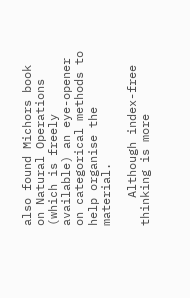also found Michors book on Natural Operations (which is freely available) an eye-opener on categorical methods to help organise the material.

    Although index-free thinking is more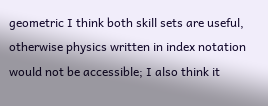geometric I think both skill sets are useful, otherwise physics written in index notation would not be accessible; I also think it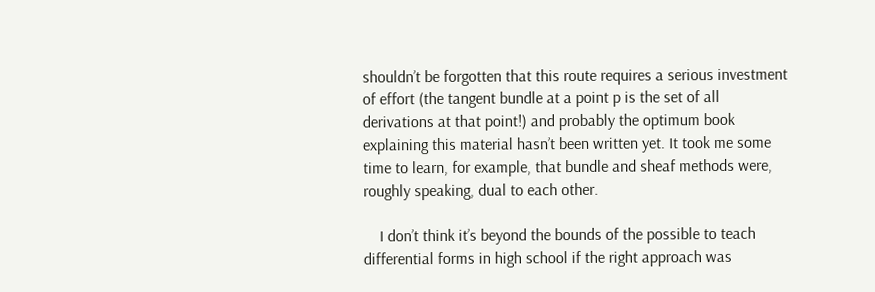shouldn’t be forgotten that this route requires a serious investment of effort (the tangent bundle at a point p is the set of all derivations at that point!) and probably the optimum book explaining this material hasn’t been written yet. It took me some time to learn, for example, that bundle and sheaf methods were, roughly speaking, dual to each other.

    I don’t think it’s beyond the bounds of the possible to teach differential forms in high school if the right approach was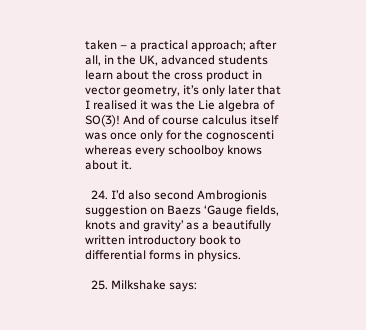taken – a practical approach; after all, in the UK, advanced students learn about the cross product in vector geometry, it’s only later that I realised it was the Lie algebra of SO(3)! And of course calculus itself was once only for the cognoscenti whereas every schoolboy knows about it.

  24. I’d also second Ambrogionis suggestion on Baezs ‘Gauge fields, knots and gravity’ as a beautifully written introductory book to differential forms in physics.

  25. Milkshake says: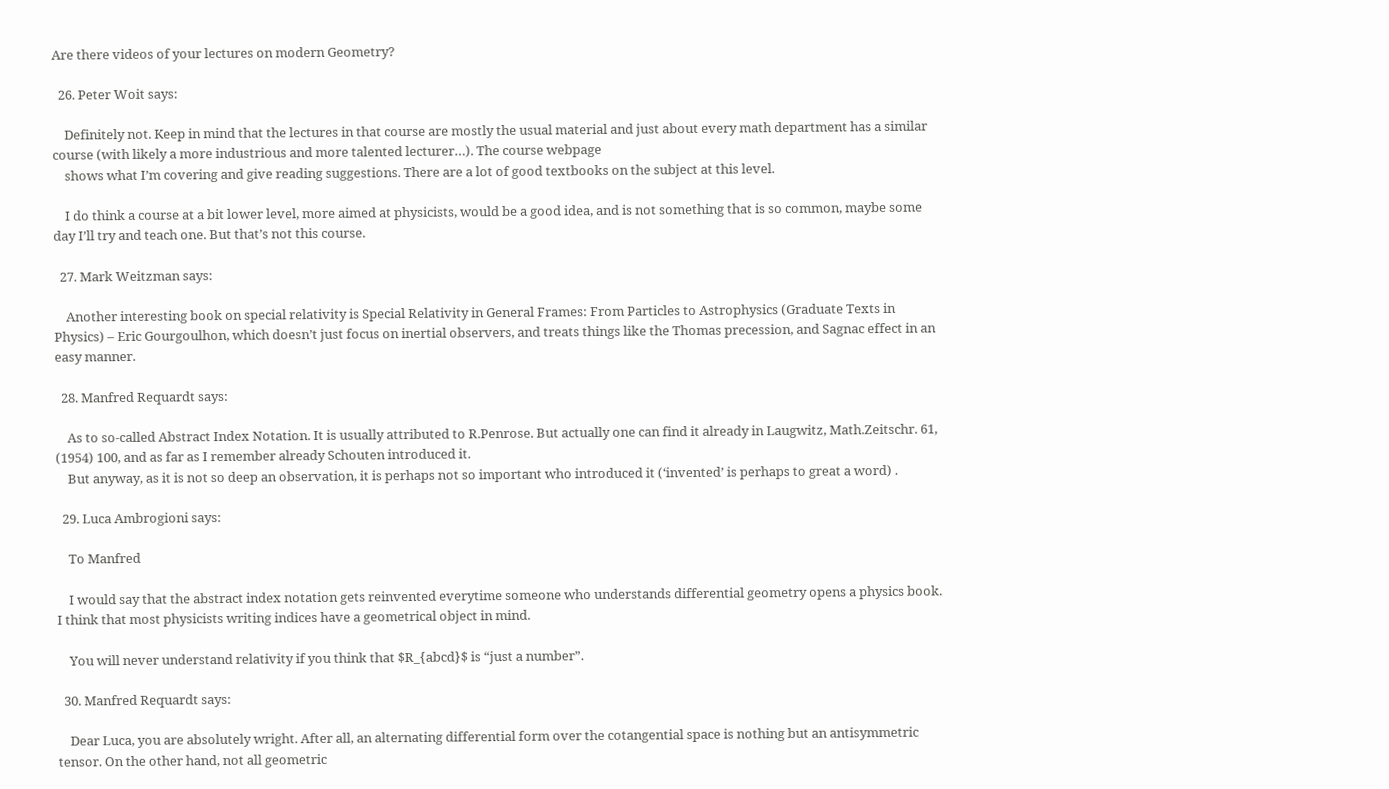Are there videos of your lectures on modern Geometry?

  26. Peter Woit says:

    Definitely not. Keep in mind that the lectures in that course are mostly the usual material and just about every math department has a similar course (with likely a more industrious and more talented lecturer…). The course webpage
    shows what I’m covering and give reading suggestions. There are a lot of good textbooks on the subject at this level.

    I do think a course at a bit lower level, more aimed at physicists, would be a good idea, and is not something that is so common, maybe some day I’ll try and teach one. But that’s not this course.

  27. Mark Weitzman says:

    Another interesting book on special relativity is Special Relativity in General Frames: From Particles to Astrophysics (Graduate Texts in Physics) – Eric Gourgoulhon, which doesn’t just focus on inertial observers, and treats things like the Thomas precession, and Sagnac effect in an easy manner.

  28. Manfred Requardt says:

    As to so-called Abstract Index Notation. It is usually attributed to R.Penrose. But actually one can find it already in Laugwitz, Math.Zeitschr. 61, (1954) 100, and as far as I remember already Schouten introduced it.
    But anyway, as it is not so deep an observation, it is perhaps not so important who introduced it (‘invented’ is perhaps to great a word) .

  29. Luca Ambrogioni says:

    To Manfred

    I would say that the abstract index notation gets reinvented everytime someone who understands differential geometry opens a physics book. I think that most physicists writing indices have a geometrical object in mind.

    You will never understand relativity if you think that $R_{abcd}$ is “just a number”.

  30. Manfred Requardt says:

    Dear Luca, you are absolutely wright. After all, an alternating differential form over the cotangential space is nothing but an antisymmetric tensor. On the other hand, not all geometric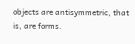objects are antisymmetric, that is, are forms.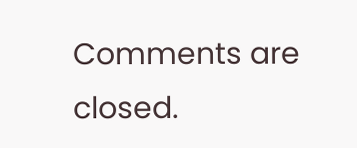Comments are closed.